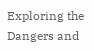Exploring the Dangers and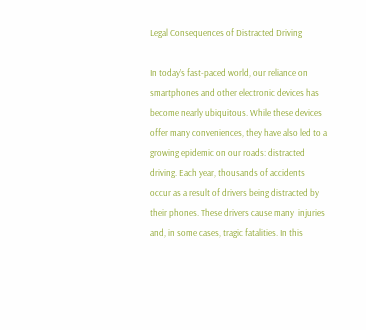Legal Consequences of Distracted Driving

In today’s fast-paced world, our reliance on smartphones and other electronic devices has become nearly ubiquitous. While these devices offer many conveniences, they have also led to a growing epidemic on our roads: distracted driving. Each year, thousands of accidents occur as a result of drivers being distracted by their phones. These drivers cause many  injuries and, in some cases, tragic fatalities. In this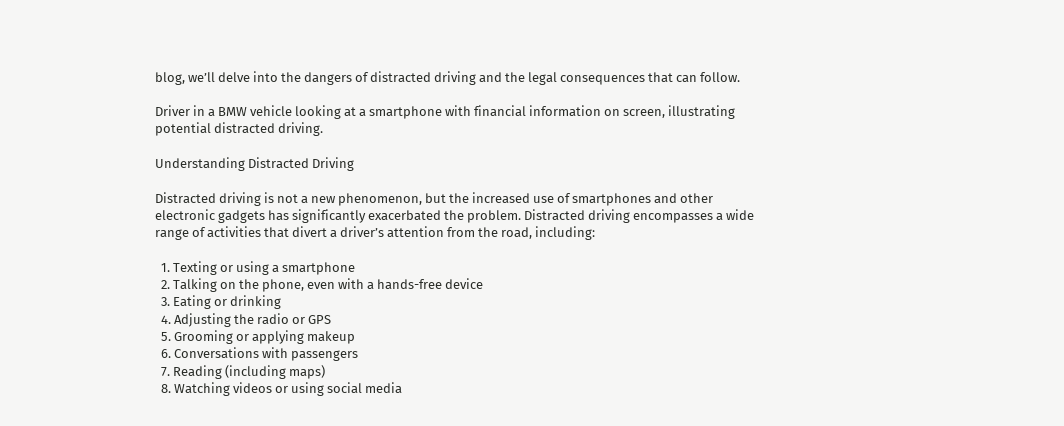blog, we’ll delve into the dangers of distracted driving and the legal consequences that can follow.

Driver in a BMW vehicle looking at a smartphone with financial information on screen, illustrating potential distracted driving.

Understanding Distracted Driving

Distracted driving is not a new phenomenon, but the increased use of smartphones and other electronic gadgets has significantly exacerbated the problem. Distracted driving encompasses a wide range of activities that divert a driver’s attention from the road, including:

  1. Texting or using a smartphone
  2. Talking on the phone, even with a hands-free device
  3. Eating or drinking
  4. Adjusting the radio or GPS
  5. Grooming or applying makeup
  6. Conversations with passengers
  7. Reading (including maps)
  8. Watching videos or using social media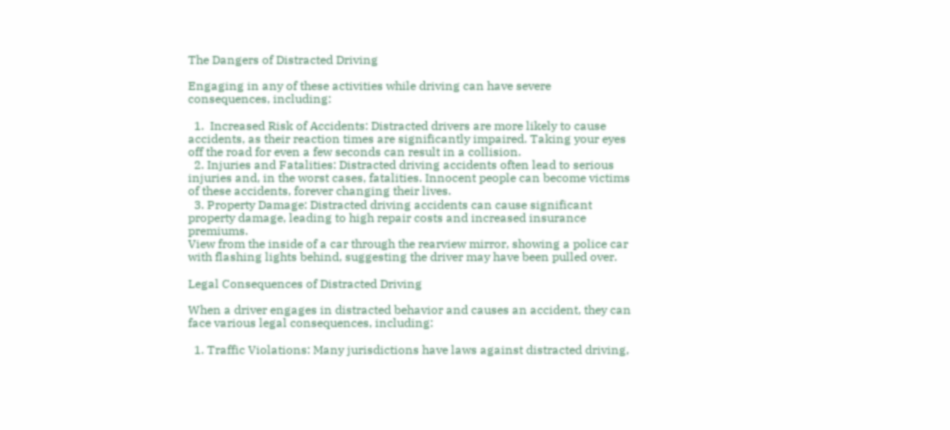The Dangers of Distracted Driving

Engaging in any of these activities while driving can have severe consequences, including:

  1.  Increased Risk of Accidents: Distracted drivers are more likely to cause accidents, as their reaction times are significantly impaired. Taking your eyes off the road for even a few seconds can result in a collision.
  2. Injuries and Fatalities: Distracted driving accidents often lead to serious injuries and, in the worst cases, fatalities. Innocent people can become victims of these accidents, forever changing their lives.
  3. Property Damage: Distracted driving accidents can cause significant property damage, leading to high repair costs and increased insurance premiums.
View from the inside of a car through the rearview mirror, showing a police car with flashing lights behind, suggesting the driver may have been pulled over.

Legal Consequences of Distracted Driving

When a driver engages in distracted behavior and causes an accident, they can face various legal consequences, including:

  1. Traffic Violations: Many jurisdictions have laws against distracted driving,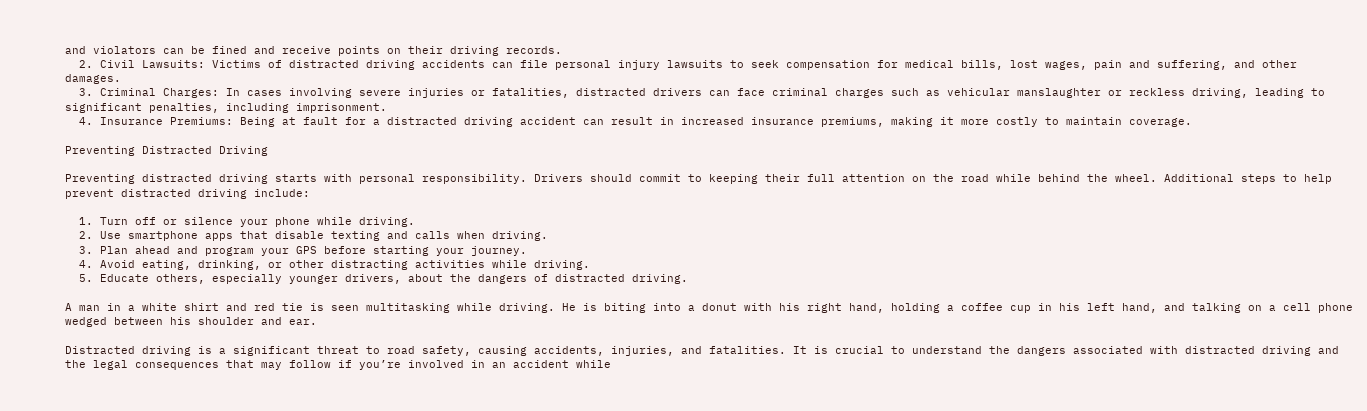and violators can be fined and receive points on their driving records.
  2. Civil Lawsuits: Victims of distracted driving accidents can file personal injury lawsuits to seek compensation for medical bills, lost wages, pain and suffering, and other damages.
  3. Criminal Charges: In cases involving severe injuries or fatalities, distracted drivers can face criminal charges such as vehicular manslaughter or reckless driving, leading to significant penalties, including imprisonment.
  4. Insurance Premiums: Being at fault for a distracted driving accident can result in increased insurance premiums, making it more costly to maintain coverage.

Preventing Distracted Driving

Preventing distracted driving starts with personal responsibility. Drivers should commit to keeping their full attention on the road while behind the wheel. Additional steps to help prevent distracted driving include:

  1. Turn off or silence your phone while driving.
  2. Use smartphone apps that disable texting and calls when driving.
  3. Plan ahead and program your GPS before starting your journey.
  4. Avoid eating, drinking, or other distracting activities while driving.
  5. Educate others, especially younger drivers, about the dangers of distracted driving.

A man in a white shirt and red tie is seen multitasking while driving. He is biting into a donut with his right hand, holding a coffee cup in his left hand, and talking on a cell phone wedged between his shoulder and ear.

Distracted driving is a significant threat to road safety, causing accidents, injuries, and fatalities. It is crucial to understand the dangers associated with distracted driving and the legal consequences that may follow if you’re involved in an accident while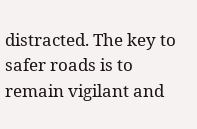distracted. The key to safer roads is to remain vigilant and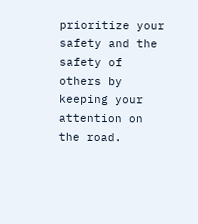prioritize your safety and the safety of others by keeping your attention on the road.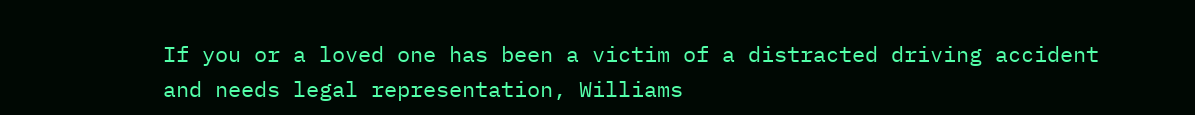If you or a loved one has been a victim of a distracted driving accident and needs legal representation, Williams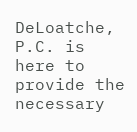DeLoatche, P.C. is here to provide the necessary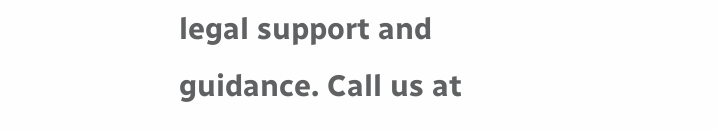legal support and guidance. Call us at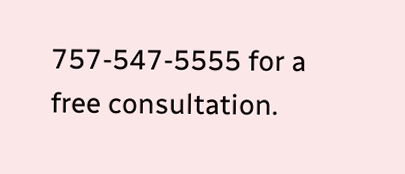757-547-5555 for a free consultation.